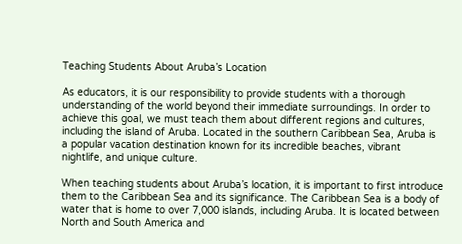Teaching Students About Aruba’s Location

As educators, it is our responsibility to provide students with a thorough understanding of the world beyond their immediate surroundings. In order to achieve this goal, we must teach them about different regions and cultures, including the island of Aruba. Located in the southern Caribbean Sea, Aruba is a popular vacation destination known for its incredible beaches, vibrant nightlife, and unique culture.

When teaching students about Aruba’s location, it is important to first introduce them to the Caribbean Sea and its significance. The Caribbean Sea is a body of water that is home to over 7,000 islands, including Aruba. It is located between North and South America and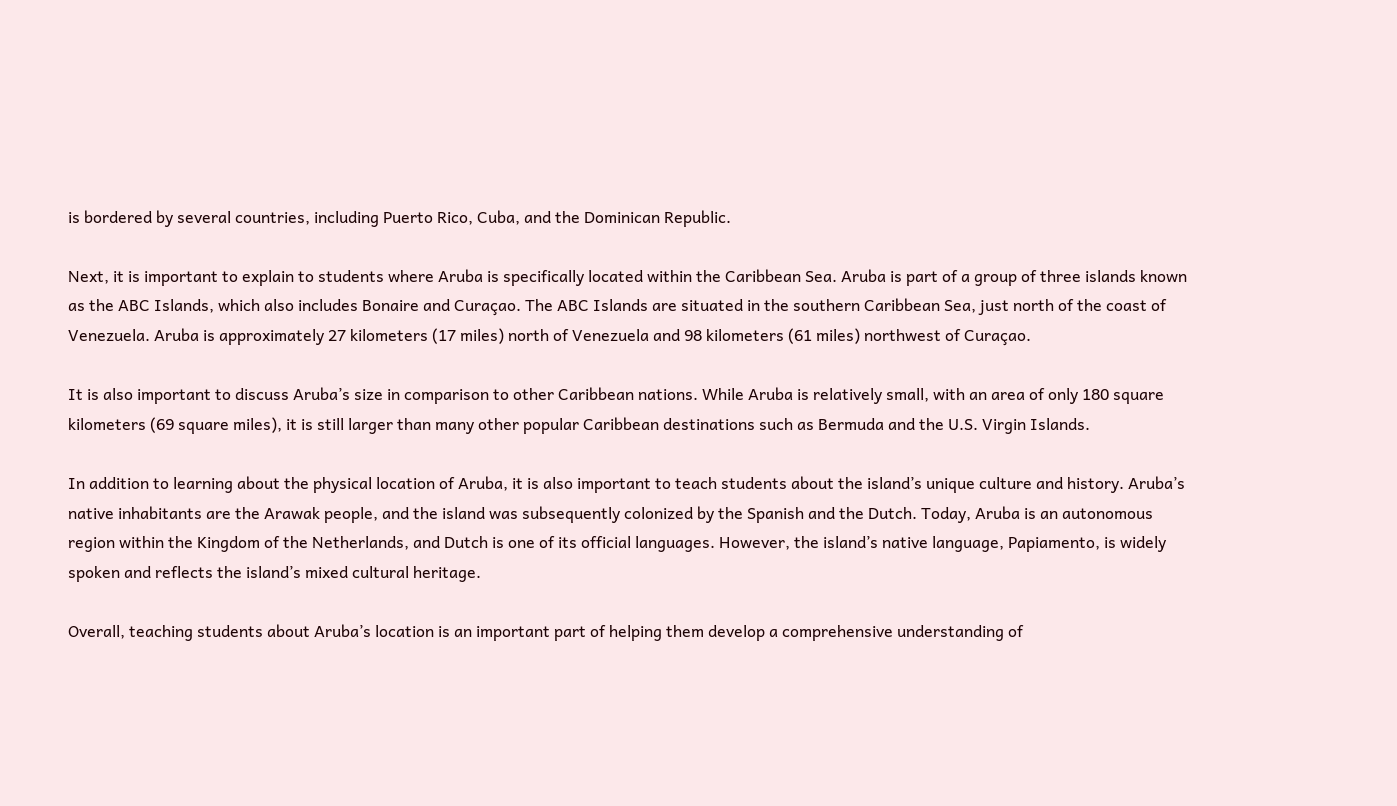is bordered by several countries, including Puerto Rico, Cuba, and the Dominican Republic.

Next, it is important to explain to students where Aruba is specifically located within the Caribbean Sea. Aruba is part of a group of three islands known as the ABC Islands, which also includes Bonaire and Curaçao. The ABC Islands are situated in the southern Caribbean Sea, just north of the coast of Venezuela. Aruba is approximately 27 kilometers (17 miles) north of Venezuela and 98 kilometers (61 miles) northwest of Curaçao.

It is also important to discuss Aruba’s size in comparison to other Caribbean nations. While Aruba is relatively small, with an area of only 180 square kilometers (69 square miles), it is still larger than many other popular Caribbean destinations such as Bermuda and the U.S. Virgin Islands.

In addition to learning about the physical location of Aruba, it is also important to teach students about the island’s unique culture and history. Aruba’s native inhabitants are the Arawak people, and the island was subsequently colonized by the Spanish and the Dutch. Today, Aruba is an autonomous region within the Kingdom of the Netherlands, and Dutch is one of its official languages. However, the island’s native language, Papiamento, is widely spoken and reflects the island’s mixed cultural heritage.

Overall, teaching students about Aruba’s location is an important part of helping them develop a comprehensive understanding of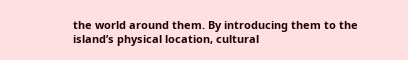the world around them. By introducing them to the island’s physical location, cultural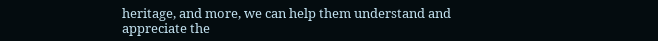heritage, and more, we can help them understand and appreciate the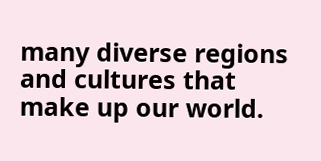many diverse regions and cultures that make up our world.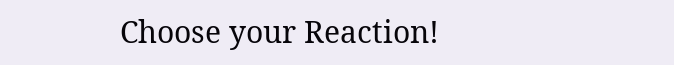Choose your Reaction!